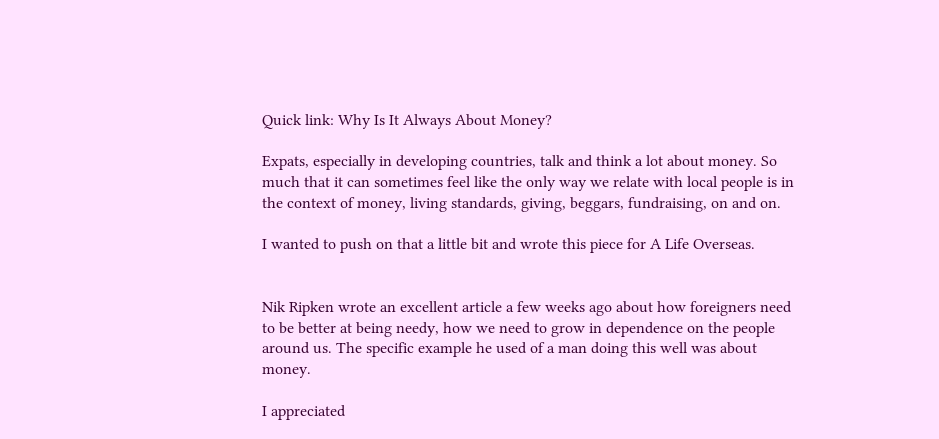Quick link: Why Is It Always About Money?

Expats, especially in developing countries, talk and think a lot about money. So much that it can sometimes feel like the only way we relate with local people is in the context of money, living standards, giving, beggars, fundraising, on and on.

I wanted to push on that a little bit and wrote this piece for A Life Overseas.


Nik Ripken wrote an excellent article a few weeks ago about how foreigners need to be better at being needy, how we need to grow in dependence on the people around us. The specific example he used of a man doing this well was about money.

I appreciated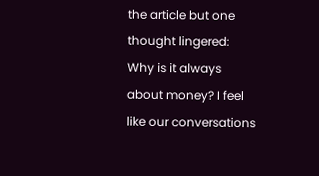the article but one thought lingered: Why is it always about money? I feel like our conversations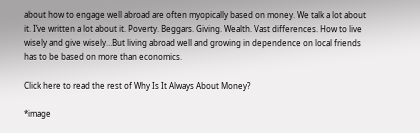about how to engage well abroad are often myopically based on money. We talk a lot about it. I’ve written a lot about it. Poverty. Beggars. Giving. Wealth. Vast differences. How to live wisely and give wisely…But living abroad well and growing in dependence on local friends has to be based on more than economics.

Click here to read the rest of Why Is It Always About Money?

*image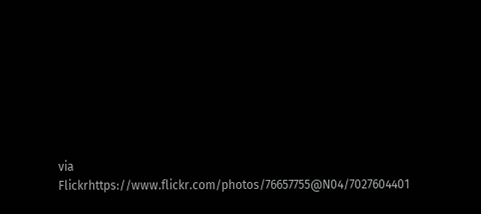via Flickrhttps://www.flickr.com/photos/76657755@N04/7027604401